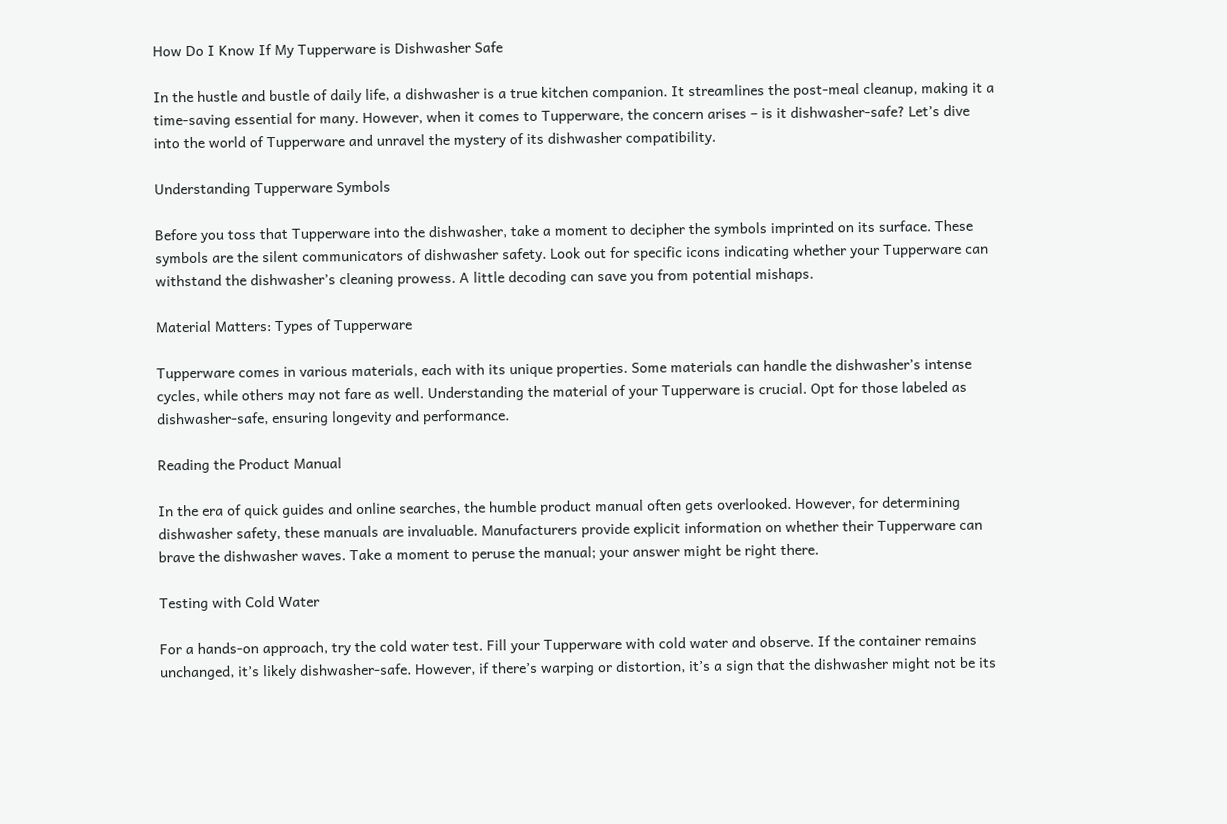How Do I Know If My Tupperware is Dishwasher Safe

In the hustle and bustle of daily life, a dishwasher is a true kitchen companion. It streamlines the post-meal cleanup, making it a time-saving essential for many. However, when it comes to Tupperware, the concern arises – is it dishwasher-safe? Let’s dive into the world of Tupperware and unravel the mystery of its dishwasher compatibility.

Understanding Tupperware Symbols

Before you toss that Tupperware into the dishwasher, take a moment to decipher the symbols imprinted on its surface. These symbols are the silent communicators of dishwasher safety. Look out for specific icons indicating whether your Tupperware can withstand the dishwasher’s cleaning prowess. A little decoding can save you from potential mishaps.

Material Matters: Types of Tupperware

Tupperware comes in various materials, each with its unique properties. Some materials can handle the dishwasher’s intense cycles, while others may not fare as well. Understanding the material of your Tupperware is crucial. Opt for those labeled as dishwasher-safe, ensuring longevity and performance.

Reading the Product Manual

In the era of quick guides and online searches, the humble product manual often gets overlooked. However, for determining dishwasher safety, these manuals are invaluable. Manufacturers provide explicit information on whether their Tupperware can brave the dishwasher waves. Take a moment to peruse the manual; your answer might be right there.

Testing with Cold Water

For a hands-on approach, try the cold water test. Fill your Tupperware with cold water and observe. If the container remains unchanged, it’s likely dishwasher-safe. However, if there’s warping or distortion, it’s a sign that the dishwasher might not be its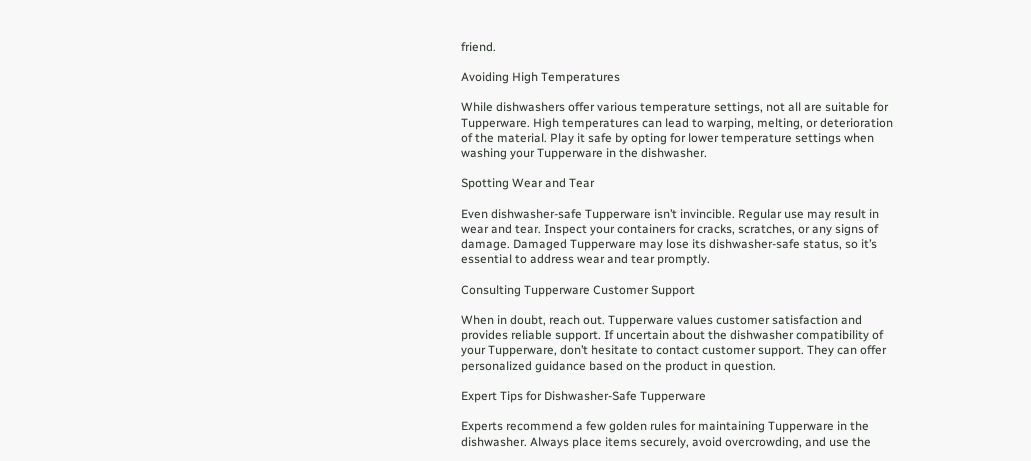friend.

Avoiding High Temperatures

While dishwashers offer various temperature settings, not all are suitable for Tupperware. High temperatures can lead to warping, melting, or deterioration of the material. Play it safe by opting for lower temperature settings when washing your Tupperware in the dishwasher.

Spotting Wear and Tear

Even dishwasher-safe Tupperware isn’t invincible. Regular use may result in wear and tear. Inspect your containers for cracks, scratches, or any signs of damage. Damaged Tupperware may lose its dishwasher-safe status, so it’s essential to address wear and tear promptly.

Consulting Tupperware Customer Support

When in doubt, reach out. Tupperware values customer satisfaction and provides reliable support. If uncertain about the dishwasher compatibility of your Tupperware, don’t hesitate to contact customer support. They can offer personalized guidance based on the product in question.

Expert Tips for Dishwasher-Safe Tupperware

Experts recommend a few golden rules for maintaining Tupperware in the dishwasher. Always place items securely, avoid overcrowding, and use the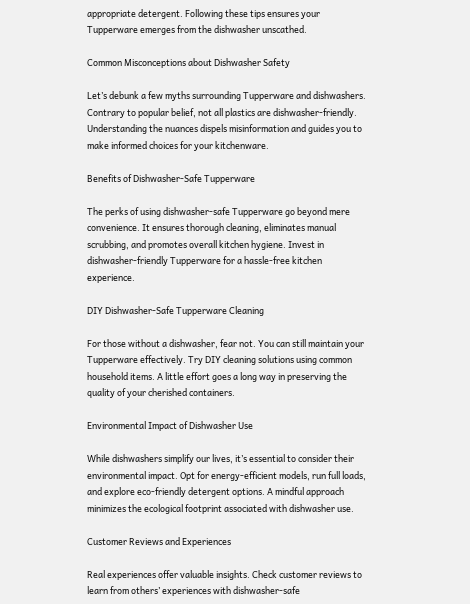appropriate detergent. Following these tips ensures your Tupperware emerges from the dishwasher unscathed.

Common Misconceptions about Dishwasher Safety

Let’s debunk a few myths surrounding Tupperware and dishwashers. Contrary to popular belief, not all plastics are dishwasher-friendly. Understanding the nuances dispels misinformation and guides you to make informed choices for your kitchenware.

Benefits of Dishwasher-Safe Tupperware

The perks of using dishwasher-safe Tupperware go beyond mere convenience. It ensures thorough cleaning, eliminates manual scrubbing, and promotes overall kitchen hygiene. Invest in dishwasher-friendly Tupperware for a hassle-free kitchen experience.

DIY Dishwasher-Safe Tupperware Cleaning

For those without a dishwasher, fear not. You can still maintain your Tupperware effectively. Try DIY cleaning solutions using common household items. A little effort goes a long way in preserving the quality of your cherished containers.

Environmental Impact of Dishwasher Use

While dishwashers simplify our lives, it’s essential to consider their environmental impact. Opt for energy-efficient models, run full loads, and explore eco-friendly detergent options. A mindful approach minimizes the ecological footprint associated with dishwasher use.

Customer Reviews and Experiences

Real experiences offer valuable insights. Check customer reviews to learn from others’ experiences with dishwasher-safe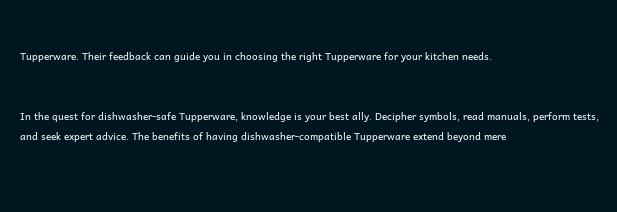Tupperware. Their feedback can guide you in choosing the right Tupperware for your kitchen needs.


In the quest for dishwasher-safe Tupperware, knowledge is your best ally. Decipher symbols, read manuals, perform tests, and seek expert advice. The benefits of having dishwasher-compatible Tupperware extend beyond mere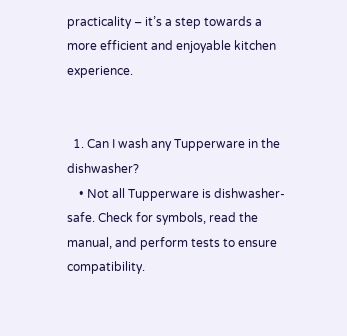practicality – it’s a step towards a more efficient and enjoyable kitchen experience.


  1. Can I wash any Tupperware in the dishwasher?
    • Not all Tupperware is dishwasher-safe. Check for symbols, read the manual, and perform tests to ensure compatibility.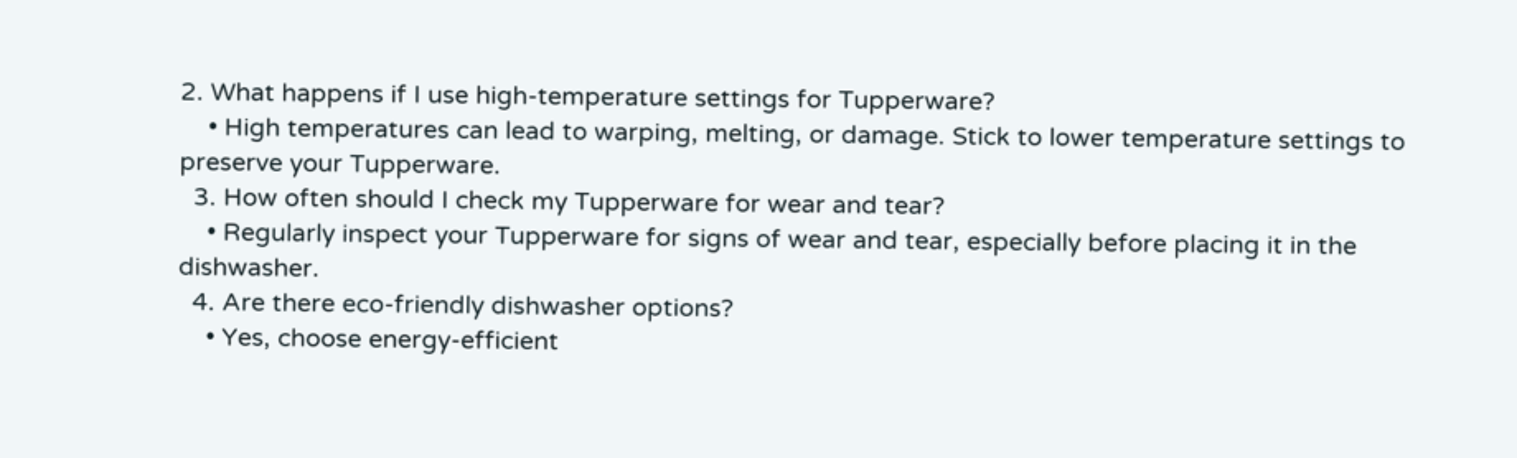2. What happens if I use high-temperature settings for Tupperware?
    • High temperatures can lead to warping, melting, or damage. Stick to lower temperature settings to preserve your Tupperware.
  3. How often should I check my Tupperware for wear and tear?
    • Regularly inspect your Tupperware for signs of wear and tear, especially before placing it in the dishwasher.
  4. Are there eco-friendly dishwasher options?
    • Yes, choose energy-efficient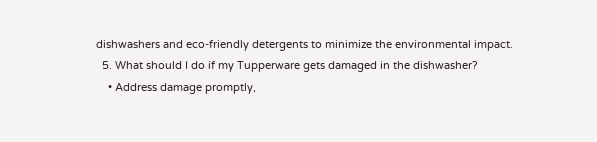dishwashers and eco-friendly detergents to minimize the environmental impact.
  5. What should I do if my Tupperware gets damaged in the dishwasher?
    • Address damage promptly,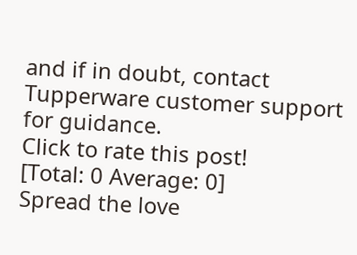and if in doubt, contact Tupperware customer support for guidance.
Click to rate this post!
[Total: 0 Average: 0]
Spread the love